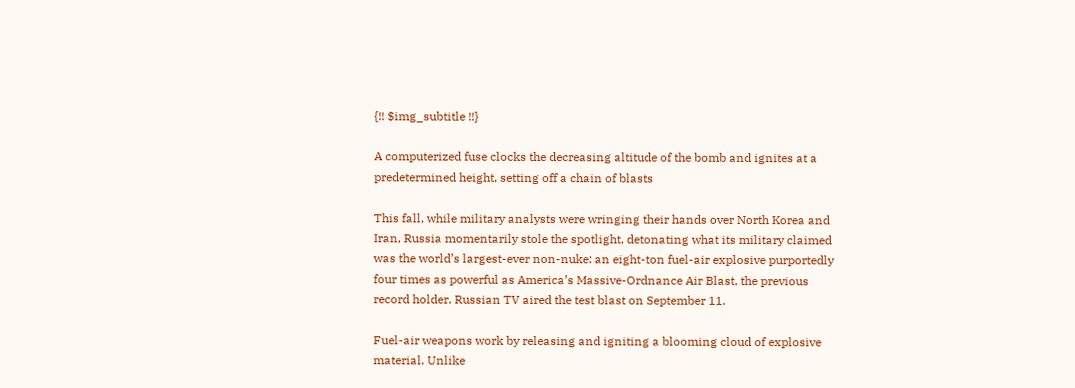{!! $img_subtitle !!}

A computerized fuse clocks the decreasing altitude of the bomb and ignites at a predetermined height, setting off a chain of blasts

This fall, while military analysts were wringing their hands over North Korea and Iran, Russia momentarily stole the spotlight, detonating what its military claimed was the world’s largest-ever non-nuke: an eight-ton fuel-air explosive purportedly four times as powerful as America’s Massive-Ordnance Air Blast, the previous record holder. Russian TV aired the test blast on September 11.

Fuel-air weapons work by releasing and igniting a blooming cloud of explosive material. Unlike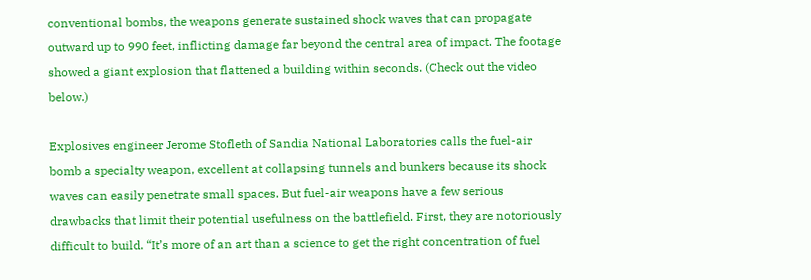conventional bombs, the weapons generate sustained shock waves that can propagate outward up to 990 feet, inflicting damage far beyond the central area of impact. The footage showed a giant explosion that flattened a building within seconds. (Check out the video below.)

Explosives engineer Jerome Stofleth of Sandia National Laboratories calls the fuel-air bomb a specialty weapon, excellent at collapsing tunnels and bunkers because its shock waves can easily penetrate small spaces. But fuel-air weapons have a few serious drawbacks that limit their potential usefulness on the battlefield. First, they are notoriously difficult to build. “It’s more of an art than a science to get the right concentration of fuel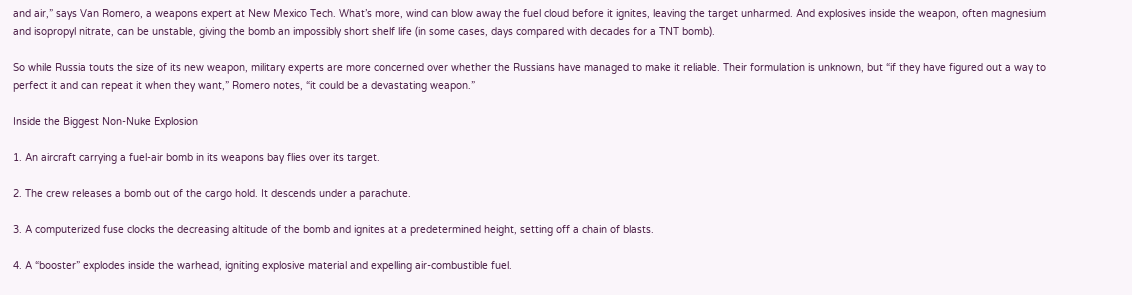and air,” says Van Romero, a weapons expert at New Mexico Tech. What’s more, wind can blow away the fuel cloud before it ignites, leaving the target unharmed. And explosives inside the weapon, often magnesium and isopropyl nitrate, can be unstable, giving the bomb an impossibly short shelf life (in some cases, days compared with decades for a TNT bomb).

So while Russia touts the size of its new weapon, military experts are more concerned over whether the Russians have managed to make it reliable. Their formulation is unknown, but “if they have figured out a way to perfect it and can repeat it when they want,” Romero notes, “it could be a devastating weapon.”

Inside the Biggest Non-Nuke Explosion

1. An aircraft carrying a fuel-air bomb in its weapons bay flies over its target.

2. The crew releases a bomb out of the cargo hold. It descends under a parachute.

3. A computerized fuse clocks the decreasing altitude of the bomb and ignites at a predetermined height, setting off a chain of blasts.

4. A “booster” explodes inside the warhead, igniting explosive material and expelling air-combustible fuel.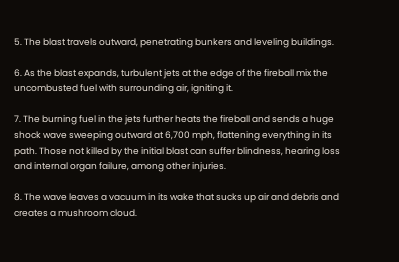5. The blast travels outward, penetrating bunkers and leveling buildings.

6. As the blast expands, turbulent jets at the edge of the fireball mix the uncombusted fuel with surrounding air, igniting it.

7. The burning fuel in the jets further heats the fireball and sends a huge shock wave sweeping outward at 6,700 mph, flattening everything in its path. Those not killed by the initial blast can suffer blindness, hearing loss and internal organ failure, among other injuries.

8. The wave leaves a vacuum in its wake that sucks up air and debris and creates a mushroom cloud.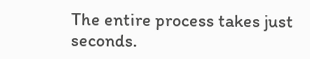The entire process takes just seconds.